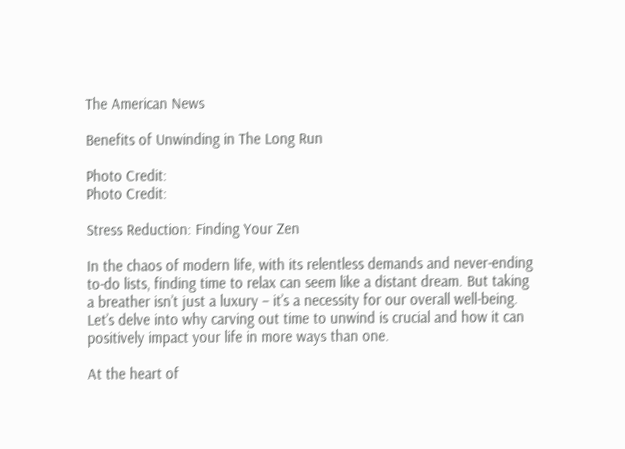The American News

Benefits of Unwinding in The Long Run

Photo Credit:
Photo Credit:

Stress Reduction: Finding Your Zen

In the chaos of modern life, with its relentless demands and never-ending to-do lists, finding time to relax can seem like a distant dream. But taking a breather isn’t just a luxury – it’s a necessity for our overall well-being. Let’s delve into why carving out time to unwind is crucial and how it can positively impact your life in more ways than one.

At the heart of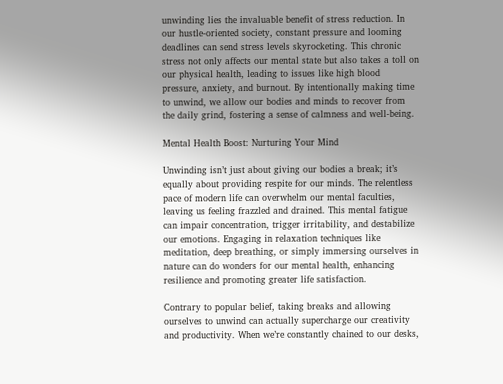unwinding lies the invaluable benefit of stress reduction. In our hustle-oriented society, constant pressure and looming deadlines can send stress levels skyrocketing. This chronic stress not only affects our mental state but also takes a toll on our physical health, leading to issues like high blood pressure, anxiety, and burnout. By intentionally making time to unwind, we allow our bodies and minds to recover from the daily grind, fostering a sense of calmness and well-being.

Mental Health Boost: Nurturing Your Mind

Unwinding isn’t just about giving our bodies a break; it’s equally about providing respite for our minds. The relentless pace of modern life can overwhelm our mental faculties, leaving us feeling frazzled and drained. This mental fatigue can impair concentration, trigger irritability, and destabilize our emotions. Engaging in relaxation techniques like meditation, deep breathing, or simply immersing ourselves in nature can do wonders for our mental health, enhancing resilience and promoting greater life satisfaction.

Contrary to popular belief, taking breaks and allowing ourselves to unwind can actually supercharge our creativity and productivity. When we’re constantly chained to our desks,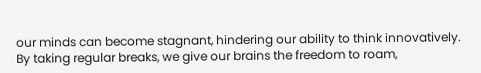our minds can become stagnant, hindering our ability to think innovatively. By taking regular breaks, we give our brains the freedom to roam,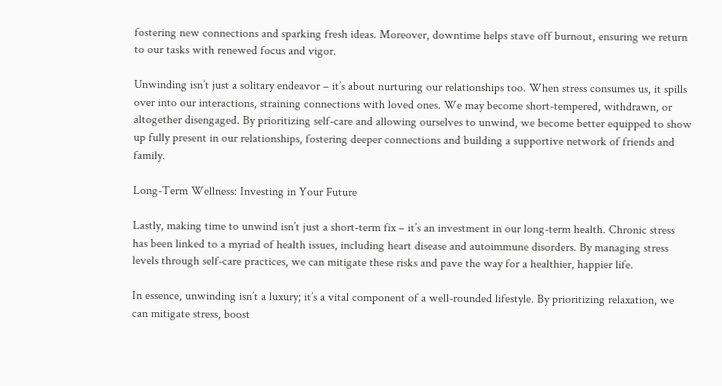fostering new connections and sparking fresh ideas. Moreover, downtime helps stave off burnout, ensuring we return to our tasks with renewed focus and vigor.

Unwinding isn’t just a solitary endeavor – it’s about nurturing our relationships too. When stress consumes us, it spills over into our interactions, straining connections with loved ones. We may become short-tempered, withdrawn, or altogether disengaged. By prioritizing self-care and allowing ourselves to unwind, we become better equipped to show up fully present in our relationships, fostering deeper connections and building a supportive network of friends and family.

Long-Term Wellness: Investing in Your Future

Lastly, making time to unwind isn’t just a short-term fix – it’s an investment in our long-term health. Chronic stress has been linked to a myriad of health issues, including heart disease and autoimmune disorders. By managing stress levels through self-care practices, we can mitigate these risks and pave the way for a healthier, happier life.

In essence, unwinding isn’t a luxury; it’s a vital component of a well-rounded lifestyle. By prioritizing relaxation, we can mitigate stress, boost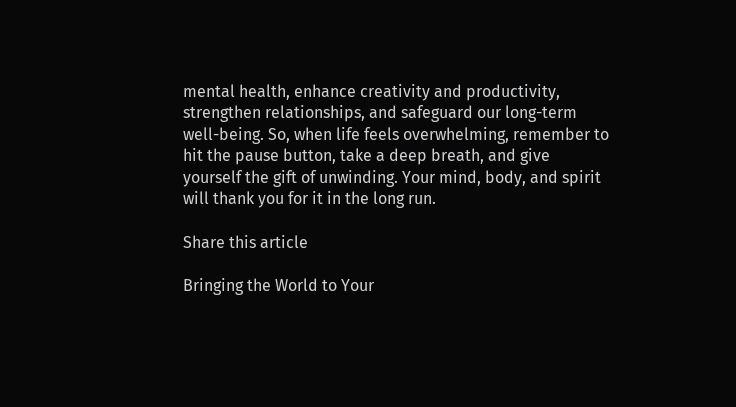mental health, enhance creativity and productivity, strengthen relationships, and safeguard our long-term well-being. So, when life feels overwhelming, remember to hit the pause button, take a deep breath, and give yourself the gift of unwinding. Your mind, body, and spirit will thank you for it in the long run.

Share this article

Bringing the World to Your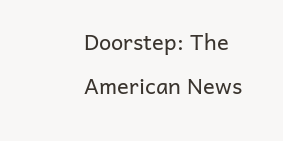Doorstep: The American News